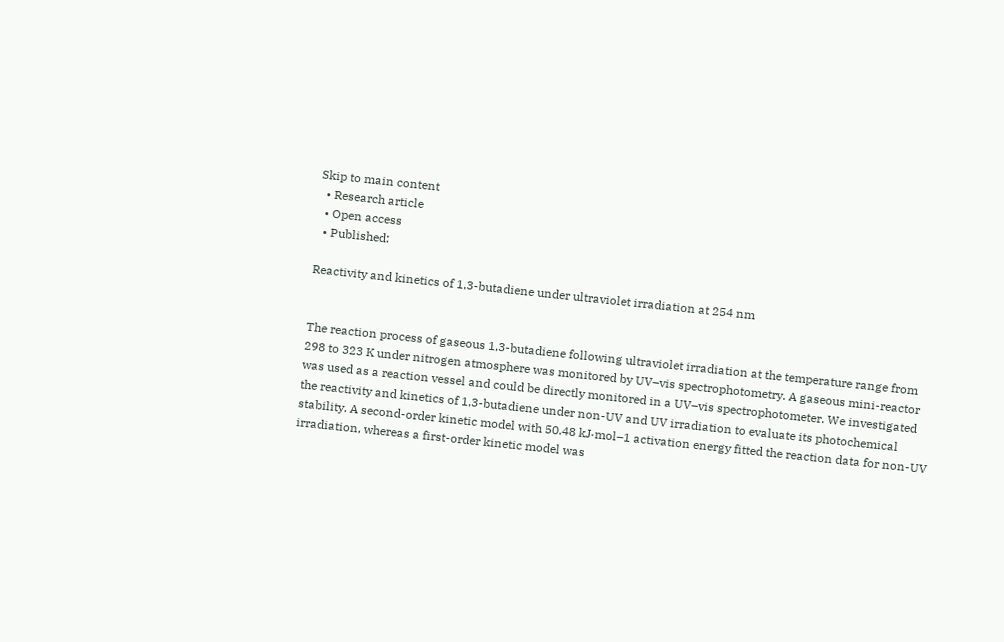Skip to main content
  • Research article
  • Open access
  • Published:

Reactivity and kinetics of 1,3-butadiene under ultraviolet irradiation at 254 nm


The reaction process of gaseous 1,3-butadiene following ultraviolet irradiation at the temperature range from 298 to 323 K under nitrogen atmosphere was monitored by UV–vis spectrophotometry. A gaseous mini-reactor was used as a reaction vessel and could be directly monitored in a UV–vis spectrophotometer. We investigated the reactivity and kinetics of 1,3-butadiene under non-UV and UV irradiation to evaluate its photochemical stability. A second-order kinetic model with 50.48 kJ·mol–1 activation energy fitted the reaction data for non-UV irradiation, whereas a first-order kinetic model was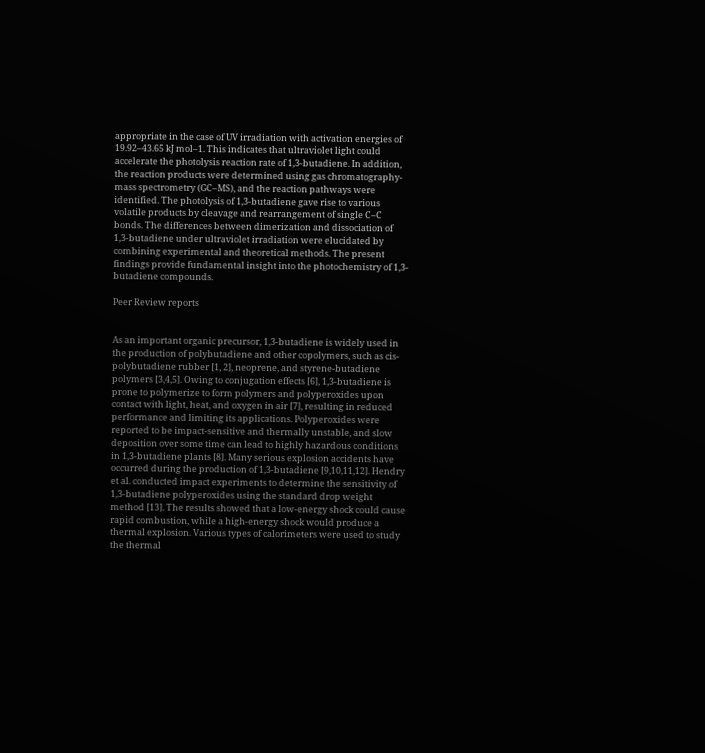appropriate in the case of UV irradiation with activation energies of 19.92–43.65 kJ mol–1. This indicates that ultraviolet light could accelerate the photolysis reaction rate of 1,3-butadiene. In addition, the reaction products were determined using gas chromatography-mass spectrometry (GC–MS), and the reaction pathways were identified. The photolysis of 1,3-butadiene gave rise to various volatile products by cleavage and rearrangement of single C–C bonds. The differences between dimerization and dissociation of 1,3-butadiene under ultraviolet irradiation were elucidated by combining experimental and theoretical methods. The present findings provide fundamental insight into the photochemistry of 1,3-butadiene compounds.

Peer Review reports


As an important organic precursor, 1,3-butadiene is widely used in the production of polybutadiene and other copolymers, such as cis-polybutadiene rubber [1, 2], neoprene, and styrene-butadiene polymers [3,4,5]. Owing to conjugation effects [6], 1,3-butadiene is prone to polymerize to form polymers and polyperoxides upon contact with light, heat, and oxygen in air [7], resulting in reduced performance and limiting its applications. Polyperoxides were reported to be impact-sensitive and thermally unstable, and slow deposition over some time can lead to highly hazardous conditions in 1,3-butadiene plants [8]. Many serious explosion accidents have occurred during the production of 1,3-butadiene [9,10,11,12]. Hendry et al. conducted impact experiments to determine the sensitivity of 1,3-butadiene polyperoxides using the standard drop weight method [13]. The results showed that a low-energy shock could cause rapid combustion, while a high-energy shock would produce a thermal explosion. Various types of calorimeters were used to study the thermal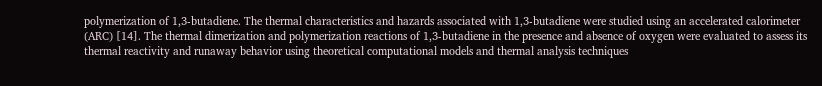polymerization of 1,3-butadiene. The thermal characteristics and hazards associated with 1,3-butadiene were studied using an accelerated calorimeter (ARC) [14]. The thermal dimerization and polymerization reactions of 1,3-butadiene in the presence and absence of oxygen were evaluated to assess its thermal reactivity and runaway behavior using theoretical computational models and thermal analysis techniques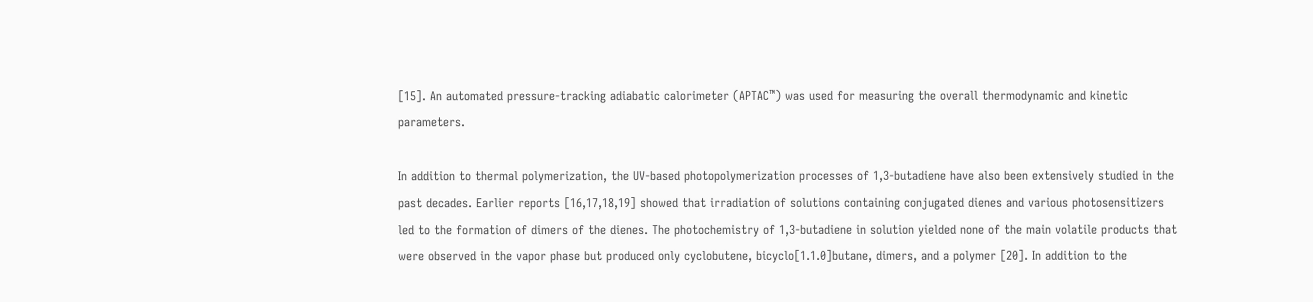[15]. An automated pressure-tracking adiabatic calorimeter (APTAC™) was used for measuring the overall thermodynamic and kinetic parameters.

In addition to thermal polymerization, the UV-based photopolymerization processes of 1,3-butadiene have also been extensively studied in the past decades. Earlier reports [16,17,18,19] showed that irradiation of solutions containing conjugated dienes and various photosensitizers led to the formation of dimers of the dienes. The photochemistry of 1,3-butadiene in solution yielded none of the main volatile products that were observed in the vapor phase but produced only cyclobutene, bicyclo[1.1.0]butane, dimers, and a polymer [20]. In addition to the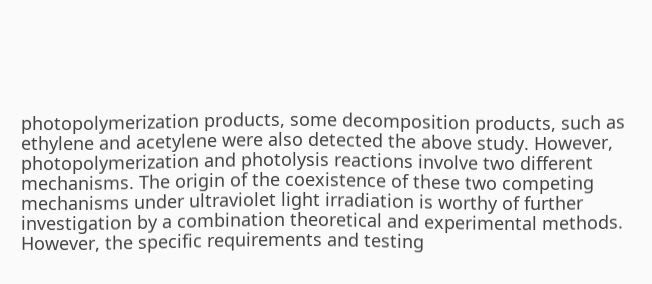photopolymerization products, some decomposition products, such as ethylene and acetylene were also detected the above study. However, photopolymerization and photolysis reactions involve two different mechanisms. The origin of the coexistence of these two competing mechanisms under ultraviolet light irradiation is worthy of further investigation by a combination theoretical and experimental methods. However, the specific requirements and testing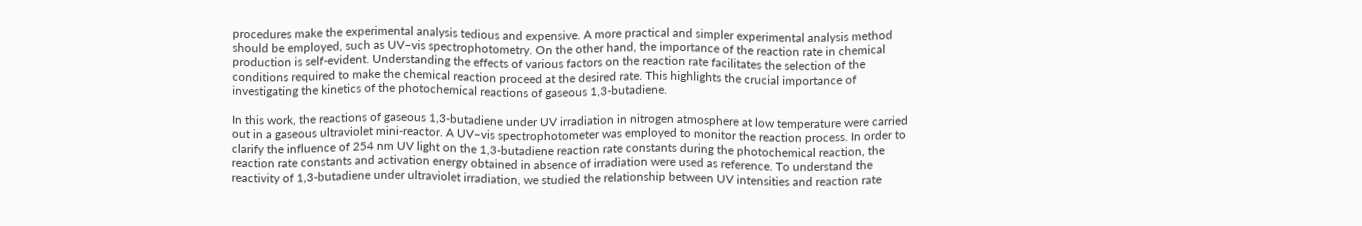procedures make the experimental analysis tedious and expensive. A more practical and simpler experimental analysis method should be employed, such as UV–vis spectrophotometry. On the other hand, the importance of the reaction rate in chemical production is self-evident. Understanding the effects of various factors on the reaction rate facilitates the selection of the conditions required to make the chemical reaction proceed at the desired rate. This highlights the crucial importance of investigating the kinetics of the photochemical reactions of gaseous 1,3-butadiene.

In this work, the reactions of gaseous 1,3-butadiene under UV irradiation in nitrogen atmosphere at low temperature were carried out in a gaseous ultraviolet mini-reactor. A UV–vis spectrophotometer was employed to monitor the reaction process. In order to clarify the influence of 254 nm UV light on the 1,3-butadiene reaction rate constants during the photochemical reaction, the reaction rate constants and activation energy obtained in absence of irradiation were used as reference. To understand the reactivity of 1,3-butadiene under ultraviolet irradiation, we studied the relationship between UV intensities and reaction rate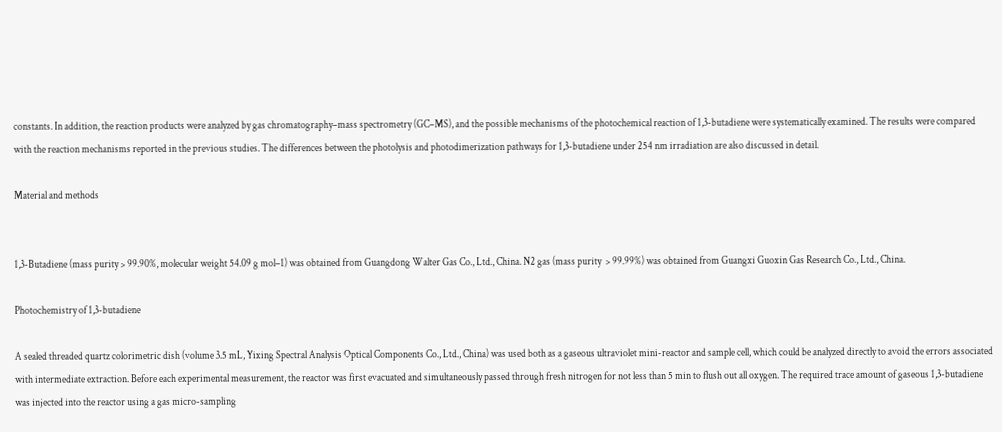constants. In addition, the reaction products were analyzed by gas chromatography–mass spectrometry (GC–MS), and the possible mechanisms of the photochemical reaction of 1,3-butadiene were systematically examined. The results were compared with the reaction mechanisms reported in the previous studies. The differences between the photolysis and photodimerization pathways for 1,3-butadiene under 254 nm irradiation are also discussed in detail.

Material and methods


1,3-Butadiene (mass purity > 99.90%, molecular weight 54.09 g mol–1) was obtained from Guangdong Walter Gas Co., Ltd., China. N2 gas (mass purity  > 99.99%) was obtained from Guangxi Guoxin Gas Research Co., Ltd., China.

Photochemistry of 1,3-butadiene

A sealed threaded quartz colorimetric dish (volume 3.5 mL, Yixing Spectral Analysis Optical Components Co., Ltd., China) was used both as a gaseous ultraviolet mini-reactor and sample cell, which could be analyzed directly to avoid the errors associated with intermediate extraction. Before each experimental measurement, the reactor was first evacuated and simultaneously passed through fresh nitrogen for not less than 5 min to flush out all oxygen. The required trace amount of gaseous 1,3-butadiene was injected into the reactor using a gas micro-sampling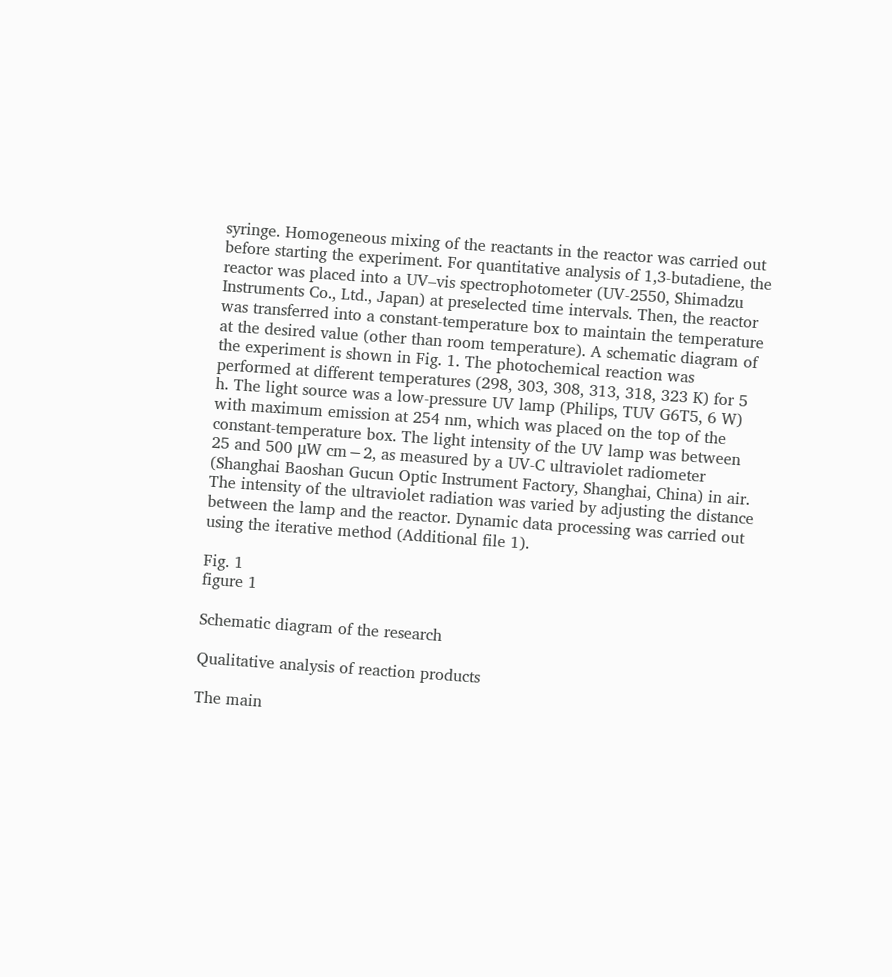syringe. Homogeneous mixing of the reactants in the reactor was carried out before starting the experiment. For quantitative analysis of 1,3-butadiene, the reactor was placed into a UV–vis spectrophotometer (UV-2550, Shimadzu Instruments Co., Ltd., Japan) at preselected time intervals. Then, the reactor was transferred into a constant-temperature box to maintain the temperature at the desired value (other than room temperature). A schematic diagram of the experiment is shown in Fig. 1. The photochemical reaction was performed at different temperatures (298, 303, 308, 313, 318, 323 K) for 5 h. The light source was a low-pressure UV lamp (Philips, TUV G6T5, 6 W) with maximum emission at 254 nm, which was placed on the top of the constant-temperature box. The light intensity of the UV lamp was between 25 and 500 μW cm−2, as measured by a UV-C ultraviolet radiometer (Shanghai Baoshan Gucun Optic Instrument Factory, Shanghai, China) in air. The intensity of the ultraviolet radiation was varied by adjusting the distance between the lamp and the reactor. Dynamic data processing was carried out using the iterative method (Additional file 1).

Fig. 1
figure 1

Schematic diagram of the research

Qualitative analysis of reaction products

The main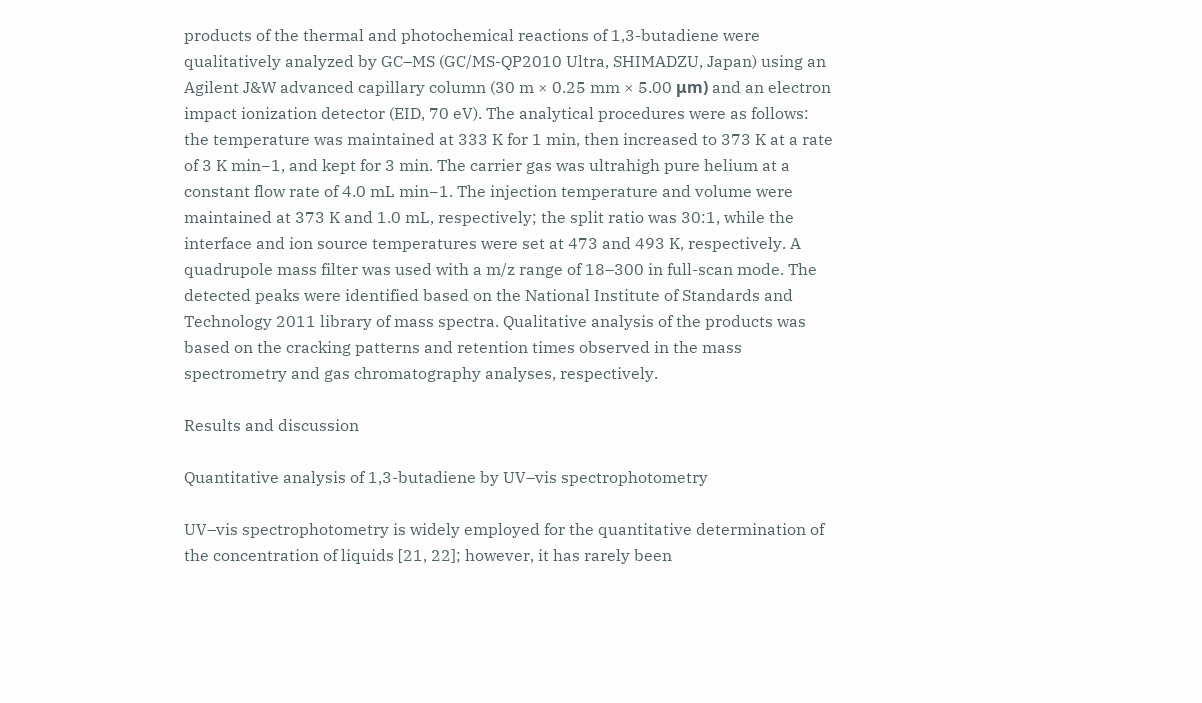products of the thermal and photochemical reactions of 1,3-butadiene were qualitatively analyzed by GC–MS (GC/MS-QP2010 Ultra, SHIMADZU, Japan) using an Agilent J&W advanced capillary column (30 m × 0.25 mm × 5.00 μm) and an electron impact ionization detector (EID, 70 eV). The analytical procedures were as follows: the temperature was maintained at 333 K for 1 min, then increased to 373 K at a rate of 3 K min−1, and kept for 3 min. The carrier gas was ultrahigh pure helium at a constant flow rate of 4.0 mL min−1. The injection temperature and volume were maintained at 373 K and 1.0 mL, respectively; the split ratio was 30:1, while the interface and ion source temperatures were set at 473 and 493 K, respectively. A quadrupole mass filter was used with a m/z range of 18–300 in full-scan mode. The detected peaks were identified based on the National Institute of Standards and Technology 2011 library of mass spectra. Qualitative analysis of the products was based on the cracking patterns and retention times observed in the mass spectrometry and gas chromatography analyses, respectively.

Results and discussion

Quantitative analysis of 1,3-butadiene by UV–vis spectrophotometry

UV–vis spectrophotometry is widely employed for the quantitative determination of the concentration of liquids [21, 22]; however, it has rarely been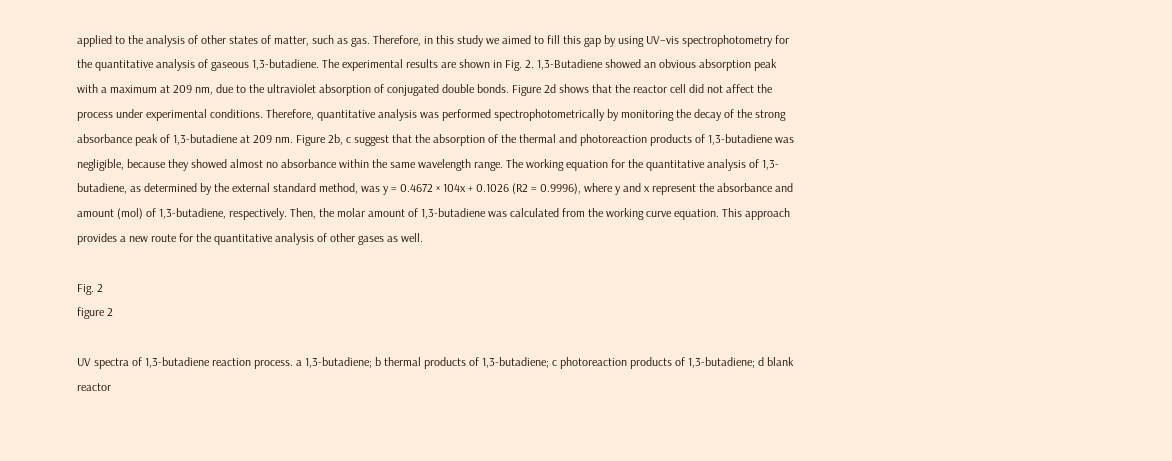applied to the analysis of other states of matter, such as gas. Therefore, in this study we aimed to fill this gap by using UV–vis spectrophotometry for the quantitative analysis of gaseous 1,3-butadiene. The experimental results are shown in Fig. 2. 1,3-Butadiene showed an obvious absorption peak with a maximum at 209 nm, due to the ultraviolet absorption of conjugated double bonds. Figure 2d shows that the reactor cell did not affect the process under experimental conditions. Therefore, quantitative analysis was performed spectrophotometrically by monitoring the decay of the strong absorbance peak of 1,3-butadiene at 209 nm. Figure 2b, c suggest that the absorption of the thermal and photoreaction products of 1,3-butadiene was negligible, because they showed almost no absorbance within the same wavelength range. The working equation for the quantitative analysis of 1,3-butadiene, as determined by the external standard method, was y = 0.4672 × 104x + 0.1026 (R2 = 0.9996), where y and x represent the absorbance and amount (mol) of 1,3-butadiene, respectively. Then, the molar amount of 1,3-butadiene was calculated from the working curve equation. This approach provides a new route for the quantitative analysis of other gases as well.

Fig. 2
figure 2

UV spectra of 1,3-butadiene reaction process. a 1,3-butadiene; b thermal products of 1,3-butadiene; c photoreaction products of 1,3-butadiene; d blank reactor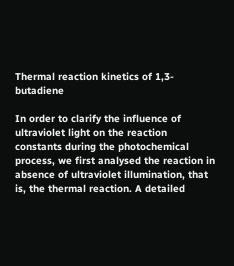Thermal reaction kinetics of 1,3-butadiene

In order to clarify the influence of ultraviolet light on the reaction constants during the photochemical process, we first analysed the reaction in absence of ultraviolet illumination, that is, the thermal reaction. A detailed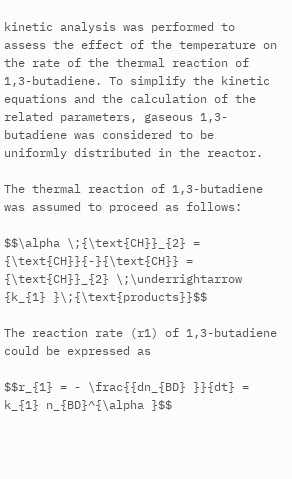kinetic analysis was performed to assess the effect of the temperature on the rate of the thermal reaction of 1,3-butadiene. To simplify the kinetic equations and the calculation of the related parameters, gaseous 1,3-butadiene was considered to be uniformly distributed in the reactor.

The thermal reaction of 1,3-butadiene was assumed to proceed as follows:

$$\alpha \;{\text{CH}}_{2} = {\text{CH}}{-}{\text{CH}} = {\text{CH}}_{2} \;\underrightarrow {k_{1} }\;{\text{products}}$$

The reaction rate (r1) of 1,3-butadiene could be expressed as

$$r_{1} = - \frac{{dn_{BD} }}{dt} = k_{1} n_{BD}^{\alpha }$$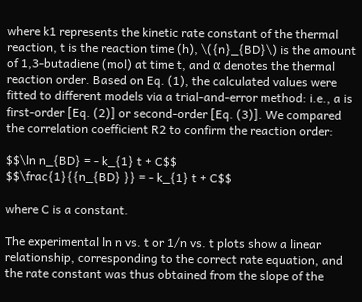where k1 represents the kinetic rate constant of the thermal reaction, t is the reaction time (h), \({n}_{BD}\) is the amount of 1,3-butadiene (mol) at time t, and α denotes the thermal reaction order. Based on Eq. (1), the calculated values were fitted to different models via a trial-and-error method: i.e., a is first-order [Eq. (2)] or second-order [Eq. (3)]. We compared the correlation coefficient R2 to confirm the reaction order:

$$\ln n_{BD} = - k_{1} t + C$$
$$\frac{1}{{n_{BD} }} = - k_{1} t + C$$

where C is a constant.

The experimental ln n vs. t or 1/n vs. t plots show a linear relationship, corresponding to the correct rate equation, and the rate constant was thus obtained from the slope of the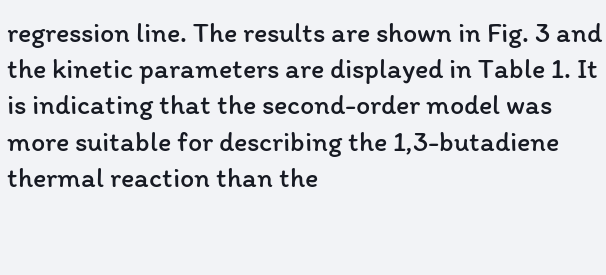regression line. The results are shown in Fig. 3 and the kinetic parameters are displayed in Table 1. It is indicating that the second-order model was more suitable for describing the 1,3-butadiene thermal reaction than the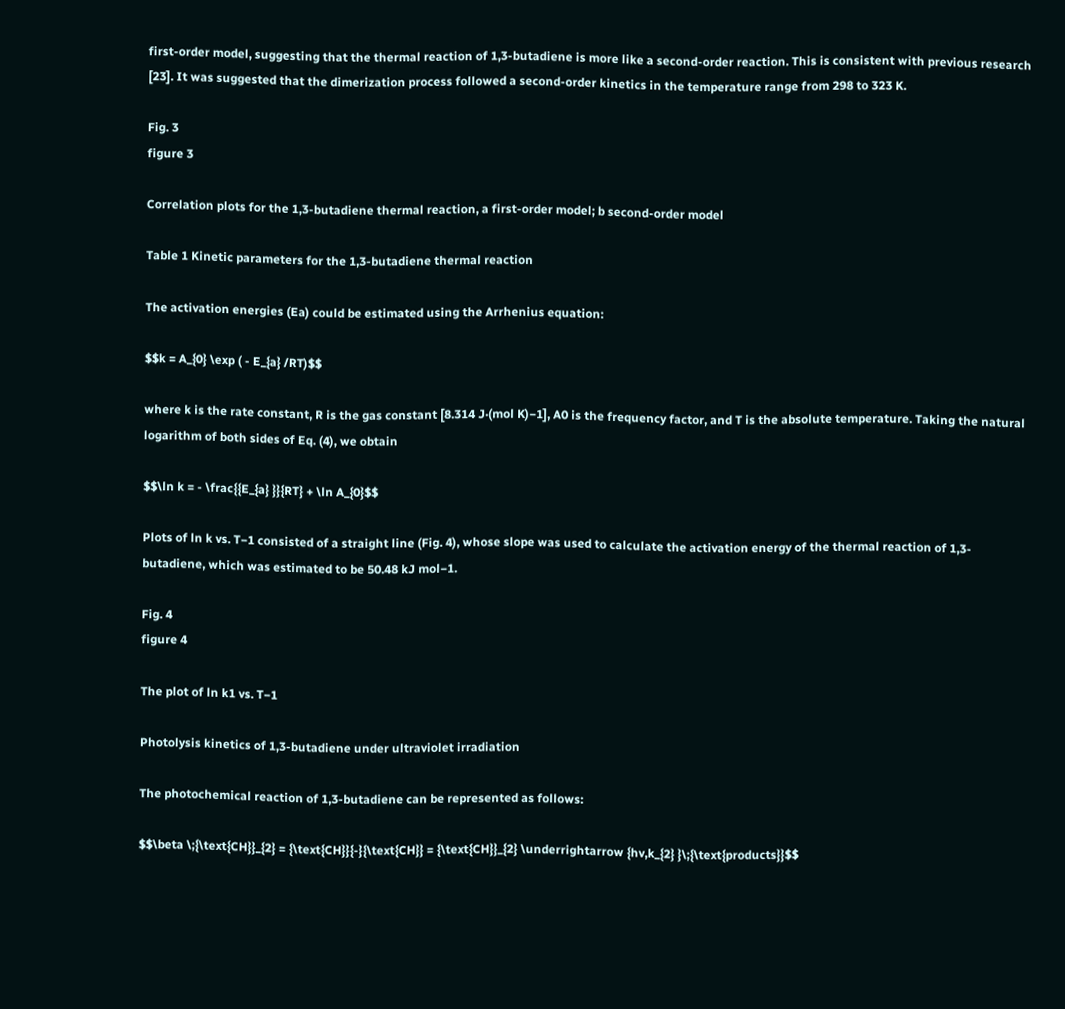first-order model, suggesting that the thermal reaction of 1,3-butadiene is more like a second-order reaction. This is consistent with previous research [23]. It was suggested that the dimerization process followed a second-order kinetics in the temperature range from 298 to 323 K.

Fig. 3
figure 3

Correlation plots for the 1,3-butadiene thermal reaction, a first-order model; b second-order model

Table 1 Kinetic parameters for the 1,3-butadiene thermal reaction

The activation energies (Ea) could be estimated using the Arrhenius equation:

$$k = A_{0} \exp ( - E_{a} /RT)$$

where k is the rate constant, R is the gas constant [8.314 J·(mol K)−1], A0 is the frequency factor, and T is the absolute temperature. Taking the natural logarithm of both sides of Eq. (4), we obtain

$$\ln k = - \frac{{E_{a} }}{RT} + \ln A_{0}$$

Plots of ln k vs. T−1 consisted of a straight line (Fig. 4), whose slope was used to calculate the activation energy of the thermal reaction of 1,3-butadiene, which was estimated to be 50.48 kJ mol−1.

Fig. 4
figure 4

The plot of ln k1 vs. T−1

Photolysis kinetics of 1,3-butadiene under ultraviolet irradiation

The photochemical reaction of 1,3-butadiene can be represented as follows:

$$\beta \;{\text{CH}}_{2} = {\text{CH}}{-}{\text{CH}} = {\text{CH}}_{2} \underrightarrow {hv,k_{2} }\;{\text{products}}$$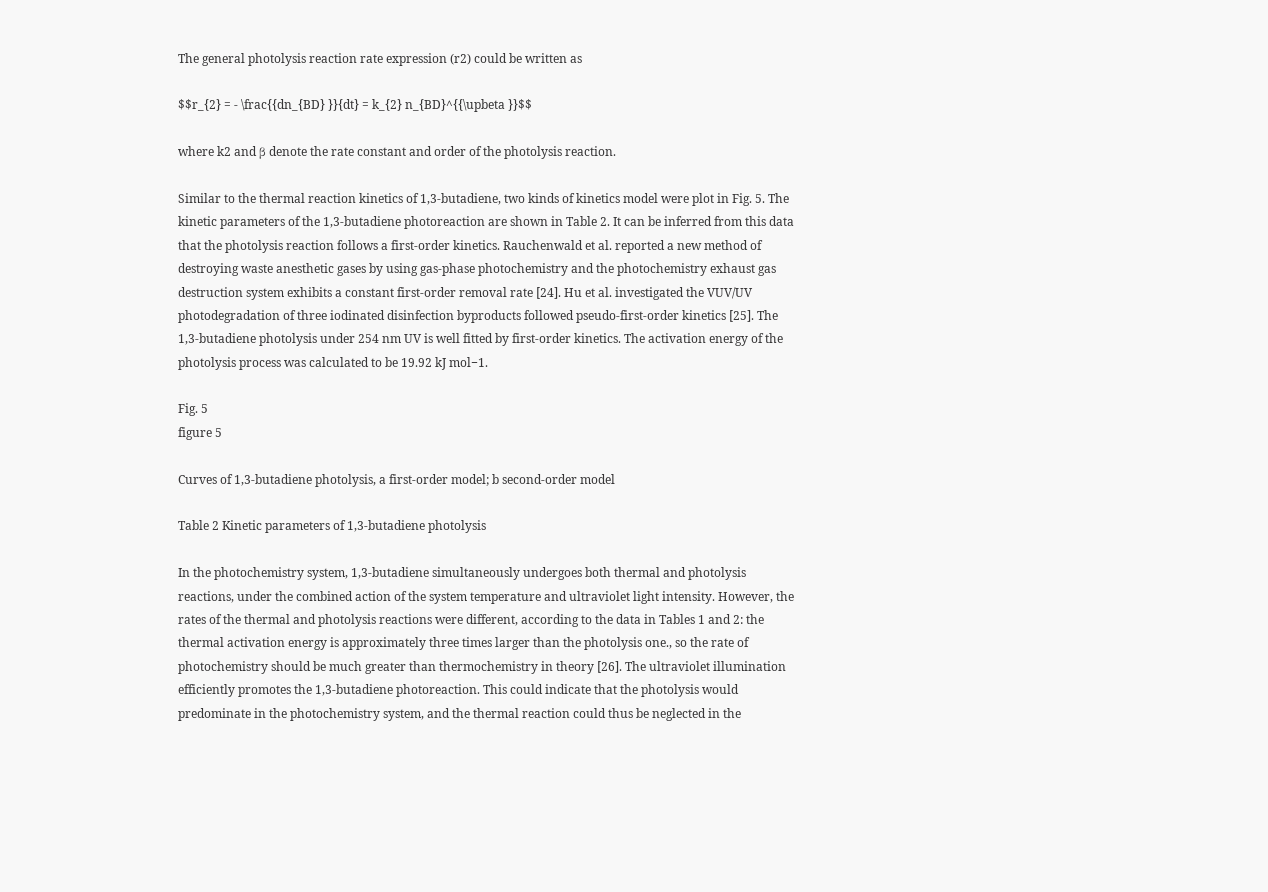The general photolysis reaction rate expression (r2) could be written as

$$r_{2} = - \frac{{dn_{BD} }}{dt} = k_{2} n_{BD}^{{\upbeta }}$$

where k2 and β denote the rate constant and order of the photolysis reaction.

Similar to the thermal reaction kinetics of 1,3-butadiene, two kinds of kinetics model were plot in Fig. 5. The kinetic parameters of the 1,3-butadiene photoreaction are shown in Table 2. It can be inferred from this data that the photolysis reaction follows a first-order kinetics. Rauchenwald et al. reported a new method of destroying waste anesthetic gases by using gas-phase photochemistry and the photochemistry exhaust gas destruction system exhibits a constant first-order removal rate [24]. Hu et al. investigated the VUV/UV photodegradation of three iodinated disinfection byproducts followed pseudo-first-order kinetics [25]. The 1,3-butadiene photolysis under 254 nm UV is well fitted by first-order kinetics. The activation energy of the photolysis process was calculated to be 19.92 kJ mol−1.

Fig. 5
figure 5

Curves of 1,3-butadiene photolysis, a first-order model; b second-order model

Table 2 Kinetic parameters of 1,3-butadiene photolysis

In the photochemistry system, 1,3-butadiene simultaneously undergoes both thermal and photolysis reactions, under the combined action of the system temperature and ultraviolet light intensity. However, the rates of the thermal and photolysis reactions were different, according to the data in Tables 1 and 2: the thermal activation energy is approximately three times larger than the photolysis one., so the rate of photochemistry should be much greater than thermochemistry in theory [26]. The ultraviolet illumination efficiently promotes the 1,3-butadiene photoreaction. This could indicate that the photolysis would predominate in the photochemistry system, and the thermal reaction could thus be neglected in the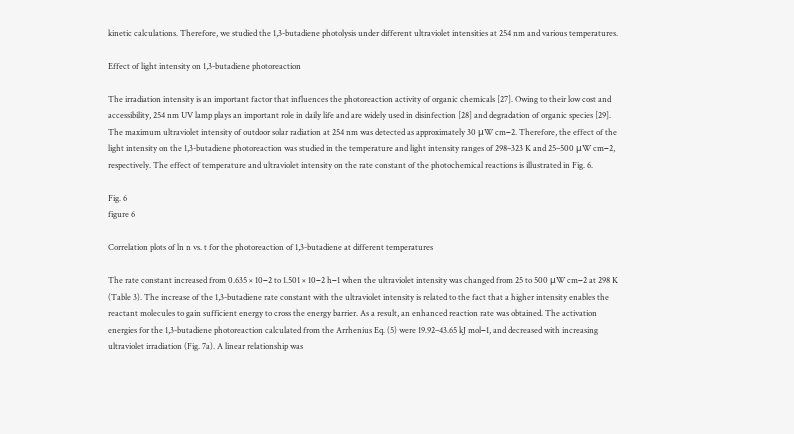kinetic calculations. Therefore, we studied the 1,3-butadiene photolysis under different ultraviolet intensities at 254 nm and various temperatures.

Effect of light intensity on 1,3-butadiene photoreaction

The irradiation intensity is an important factor that influences the photoreaction activity of organic chemicals [27]. Owing to their low cost and accessibility, 254 nm UV lamp plays an important role in daily life and are widely used in disinfection [28] and degradation of organic species [29]. The maximum ultraviolet intensity of outdoor solar radiation at 254 nm was detected as approximately 30 μW cm−2. Therefore, the effect of the light intensity on the 1,3-butadiene photoreaction was studied in the temperature and light intensity ranges of 298–323 K and 25–500 μW cm−2, respectively. The effect of temperature and ultraviolet intensity on the rate constant of the photochemical reactions is illustrated in Fig. 6.

Fig. 6
figure 6

Correlation plots of ln n vs. t for the photoreaction of 1,3-butadiene at different temperatures

The rate constant increased from 0.635 × 10−2 to 1.501 × 10−2 h−1 when the ultraviolet intensity was changed from 25 to 500 μW cm−2 at 298 K (Table 3). The increase of the 1,3-butadiene rate constant with the ultraviolet intensity is related to the fact that a higher intensity enables the reactant molecules to gain sufficient energy to cross the energy barrier. As a result, an enhanced reaction rate was obtained. The activation energies for the 1,3-butadiene photoreaction calculated from the Arrhenius Eq. (5) were 19.92–43.65 kJ mol−1, and decreased with increasing ultraviolet irradiation (Fig. 7a). A linear relationship was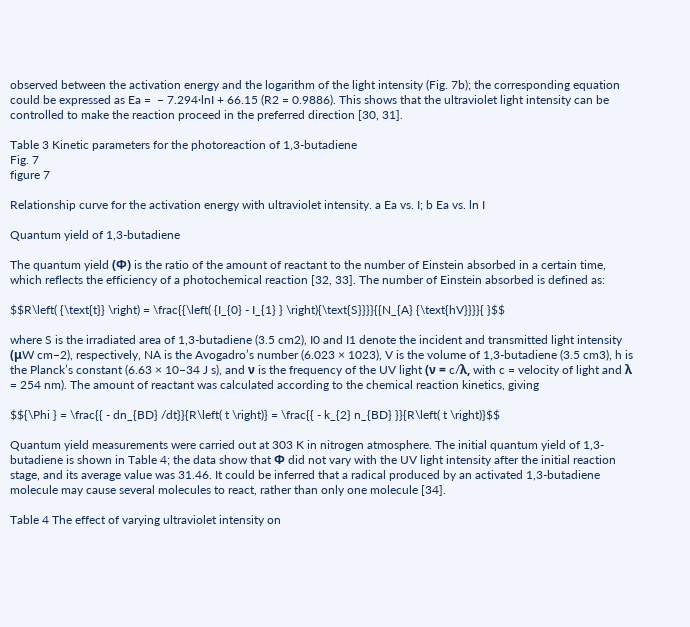observed between the activation energy and the logarithm of the light intensity (Fig. 7b); the corresponding equation could be expressed as Ea =  − 7.294·lnI + 66.15 (R2 = 0.9886). This shows that the ultraviolet light intensity can be controlled to make the reaction proceed in the preferred direction [30, 31].

Table 3 Kinetic parameters for the photoreaction of 1,3-butadiene
Fig. 7
figure 7

Relationship curve for the activation energy with ultraviolet intensity. a Ea vs. I; b Ea vs. ln I

Quantum yield of 1,3-butadiene

The quantum yield (Φ) is the ratio of the amount of reactant to the number of Einstein absorbed in a certain time, which reflects the efficiency of a photochemical reaction [32, 33]. The number of Einstein absorbed is defined as:

$$R\left( {\text{t}} \right) = \frac{{\left( {I_{0} - I_{1} } \right){\text{S}}}}{{N_{A} {\text{hV}}}}{ }$$

where S is the irradiated area of 1,3-butadiene (3.5 cm2), I0 and I1 denote the incident and transmitted light intensity (μW cm−2), respectively, NA is the Avogadro’s number (6.023 × 1023), V is the volume of 1,3-butadiene (3.5 cm3), h is the Planck’s constant (6.63 × 10−34 J s), and ν is the frequency of the UV light (ν = c/λ, with c = velocity of light and λ = 254 nm). The amount of reactant was calculated according to the chemical reaction kinetics, giving

$${\Phi } = \frac{{ - dn_{BD} /dt}}{R\left( t \right)} = \frac{{ - k_{2} n_{BD} }}{R\left( t \right)}$$

Quantum yield measurements were carried out at 303 K in nitrogen atmosphere. The initial quantum yield of 1,3-butadiene is shown in Table 4; the data show that Φ did not vary with the UV light intensity after the initial reaction stage, and its average value was 31.46. It could be inferred that a radical produced by an activated 1,3-butadiene molecule may cause several molecules to react, rather than only one molecule [34].

Table 4 The effect of varying ultraviolet intensity on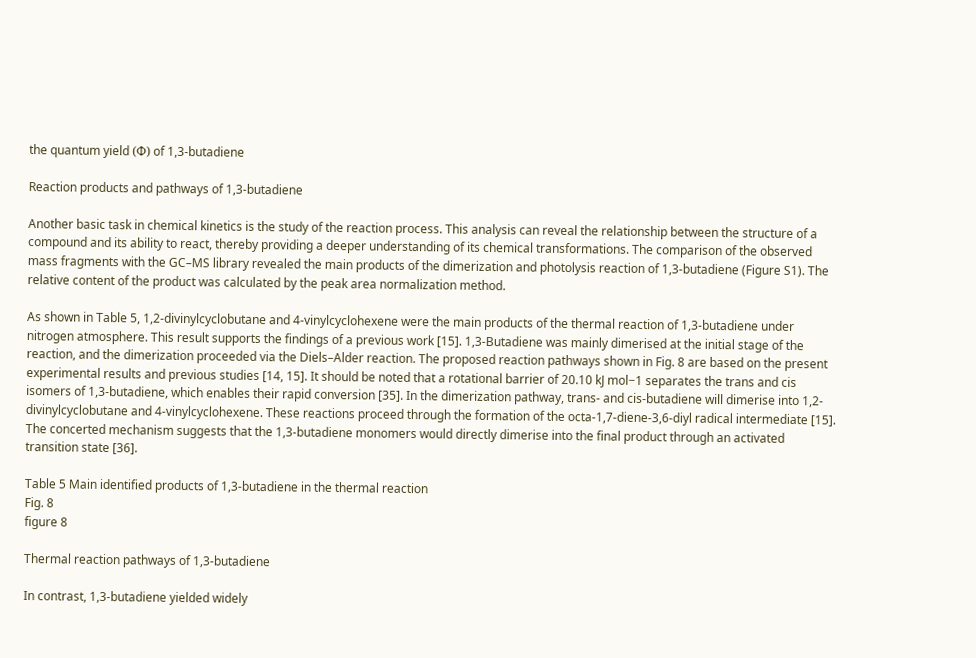the quantum yield (Φ) of 1,3-butadiene

Reaction products and pathways of 1,3-butadiene

Another basic task in chemical kinetics is the study of the reaction process. This analysis can reveal the relationship between the structure of a compound and its ability to react, thereby providing a deeper understanding of its chemical transformations. The comparison of the observed mass fragments with the GC–MS library revealed the main products of the dimerization and photolysis reaction of 1,3-butadiene (Figure S1). The relative content of the product was calculated by the peak area normalization method.

As shown in Table 5, 1,2-divinylcyclobutane and 4-vinylcyclohexene were the main products of the thermal reaction of 1,3-butadiene under nitrogen atmosphere. This result supports the findings of a previous work [15]. 1,3-Butadiene was mainly dimerised at the initial stage of the reaction, and the dimerization proceeded via the Diels–Alder reaction. The proposed reaction pathways shown in Fig. 8 are based on the present experimental results and previous studies [14, 15]. It should be noted that a rotational barrier of 20.10 kJ mol−1 separates the trans and cis isomers of 1,3-butadiene, which enables their rapid conversion [35]. In the dimerization pathway, trans- and cis-butadiene will dimerise into 1,2-divinylcyclobutane and 4-vinylcyclohexene. These reactions proceed through the formation of the octa-1,7-diene-3,6-diyl radical intermediate [15]. The concerted mechanism suggests that the 1,3-butadiene monomers would directly dimerise into the final product through an activated transition state [36].

Table 5 Main identified products of 1,3-butadiene in the thermal reaction
Fig. 8
figure 8

Thermal reaction pathways of 1,3-butadiene

In contrast, 1,3-butadiene yielded widely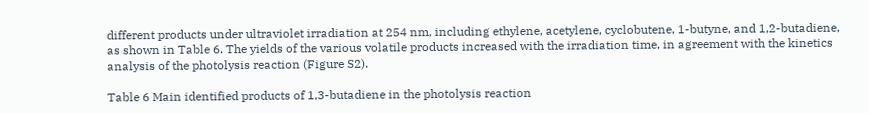different products under ultraviolet irradiation at 254 nm, including ethylene, acetylene, cyclobutene, 1-butyne, and 1,2-butadiene, as shown in Table 6. The yields of the various volatile products increased with the irradiation time, in agreement with the kinetics analysis of the photolysis reaction (Figure S2).

Table 6 Main identified products of 1,3-butadiene in the photolysis reaction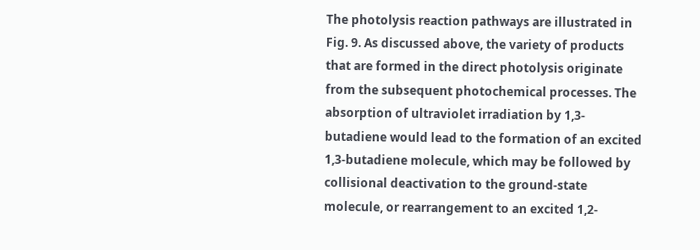The photolysis reaction pathways are illustrated in Fig. 9. As discussed above, the variety of products that are formed in the direct photolysis originate from the subsequent photochemical processes. The absorption of ultraviolet irradiation by 1,3-butadiene would lead to the formation of an excited 1,3-butadiene molecule, which may be followed by collisional deactivation to the ground-state molecule, or rearrangement to an excited 1,2-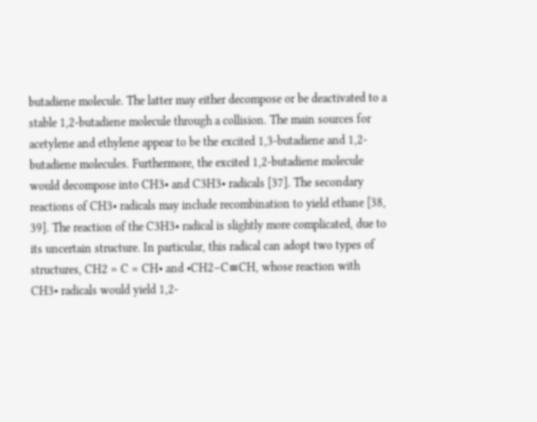butadiene molecule. The latter may either decompose or be deactivated to a stable 1,2-butadiene molecule through a collision. The main sources for acetylene and ethylene appear to be the excited 1,3-butadiene and 1,2-butadiene molecules. Furthermore, the excited 1,2-butadiene molecule would decompose into CH3• and C3H3• radicals [37]. The secondary reactions of CH3• radicals may include recombination to yield ethane [38, 39]. The reaction of the C3H3• radical is slightly more complicated, due to its uncertain structure. In particular, this radical can adopt two types of structures, CH2 = C = CH• and •CH2–C≡CH, whose reaction with CH3• radicals would yield 1,2-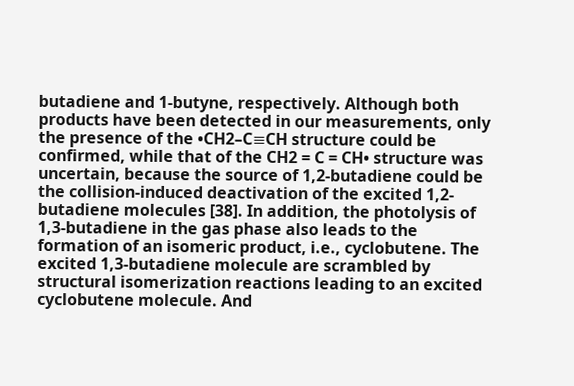butadiene and 1-butyne, respectively. Although both products have been detected in our measurements, only the presence of the •CH2–C≡CH structure could be confirmed, while that of the CH2 = C = CH• structure was uncertain, because the source of 1,2-butadiene could be the collision-induced deactivation of the excited 1,2-butadiene molecules [38]. In addition, the photolysis of 1,3-butadiene in the gas phase also leads to the formation of an isomeric product, i.e., cyclobutene. The excited 1,3-butadiene molecule are scrambled by structural isomerization reactions leading to an excited cyclobutene molecule. And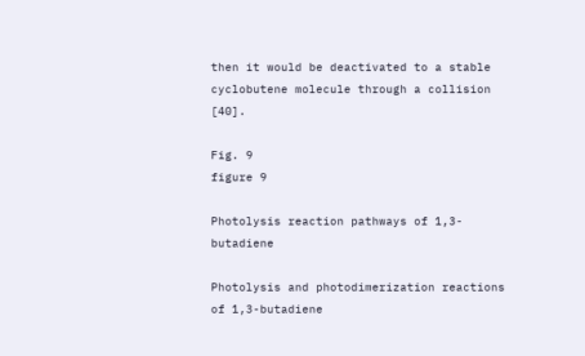then it would be deactivated to a stable cyclobutene molecule through a collision [40].

Fig. 9
figure 9

Photolysis reaction pathways of 1,3-butadiene

Photolysis and photodimerization reactions of 1,3-butadiene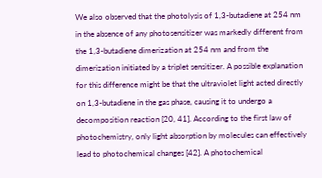We also observed that the photolysis of 1,3-butadiene at 254 nm in the absence of any photosensitizer was markedly different from the 1,3-butadiene dimerization at 254 nm and from the dimerization initiated by a triplet sensitizer. A possible explanation for this difference might be that the ultraviolet light acted directly on 1,3-butadiene in the gas phase, causing it to undergo a decomposition reaction [20, 41]. According to the first law of photochemistry, only light absorption by molecules can effectively lead to photochemical changes [42]. A photochemical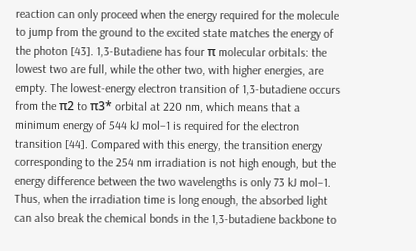reaction can only proceed when the energy required for the molecule to jump from the ground to the excited state matches the energy of the photon [43]. 1,3-Butadiene has four π molecular orbitals: the lowest two are full, while the other two, with higher energies, are empty. The lowest-energy electron transition of 1,3-butadiene occurs from the π2 to π3* orbital at 220 nm, which means that a minimum energy of 544 kJ mol−1 is required for the electron transition [44]. Compared with this energy, the transition energy corresponding to the 254 nm irradiation is not high enough, but the energy difference between the two wavelengths is only 73 kJ mol−1. Thus, when the irradiation time is long enough, the absorbed light can also break the chemical bonds in the 1,3-butadiene backbone to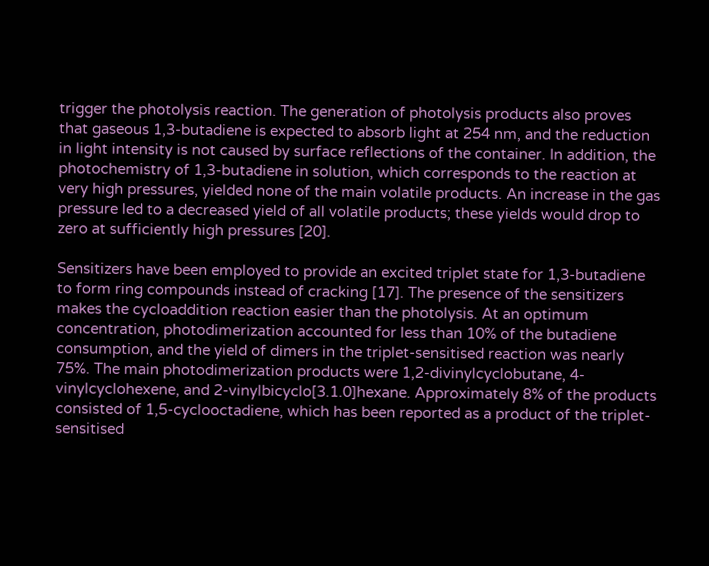trigger the photolysis reaction. The generation of photolysis products also proves that gaseous 1,3-butadiene is expected to absorb light at 254 nm, and the reduction in light intensity is not caused by surface reflections of the container. In addition, the photochemistry of 1,3-butadiene in solution, which corresponds to the reaction at very high pressures, yielded none of the main volatile products. An increase in the gas pressure led to a decreased yield of all volatile products; these yields would drop to zero at sufficiently high pressures [20].

Sensitizers have been employed to provide an excited triplet state for 1,3-butadiene to form ring compounds instead of cracking [17]. The presence of the sensitizers makes the cycloaddition reaction easier than the photolysis. At an optimum concentration, photodimerization accounted for less than 10% of the butadiene consumption, and the yield of dimers in the triplet-sensitised reaction was nearly 75%. The main photodimerization products were 1,2-divinylcyclobutane, 4-vinylcyclohexene, and 2-vinylbicyclo[3.1.0]hexane. Approximately 8% of the products consisted of 1,5-cyclooctadiene, which has been reported as a product of the triplet-sensitised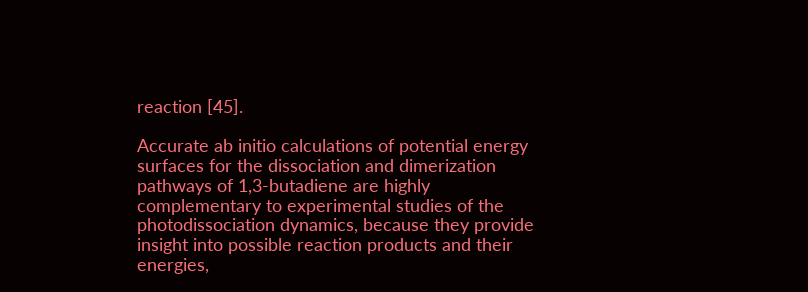reaction [45].

Accurate ab initio calculations of potential energy surfaces for the dissociation and dimerization pathways of 1,3-butadiene are highly complementary to experimental studies of the photodissociation dynamics, because they provide insight into possible reaction products and their energies,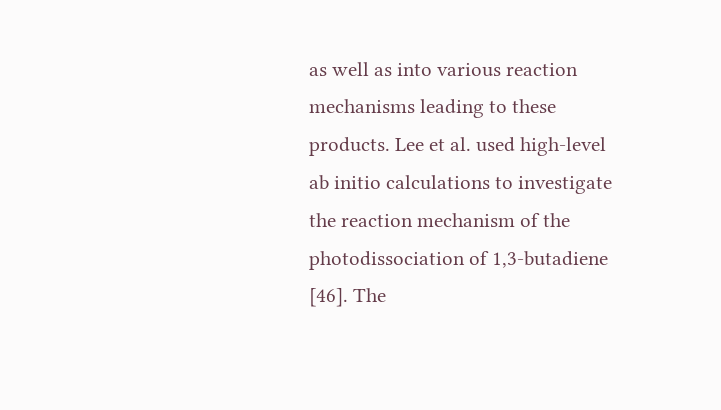as well as into various reaction mechanisms leading to these products. Lee et al. used high-level ab initio calculations to investigate the reaction mechanism of the photodissociation of 1,3-butadiene [46]. The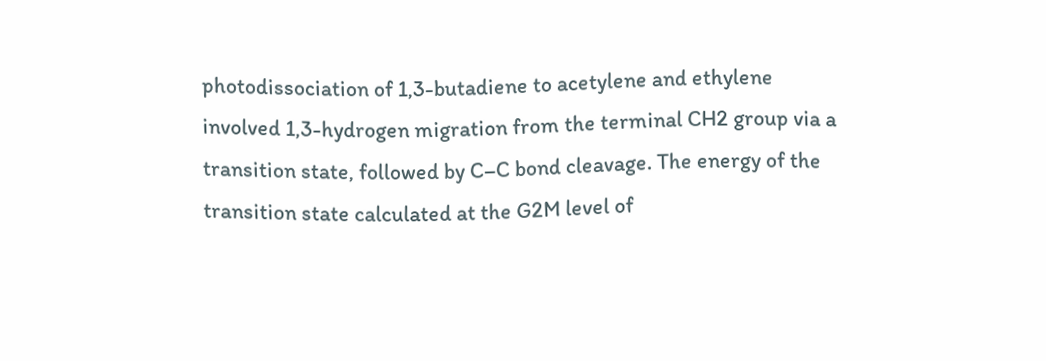photodissociation of 1,3-butadiene to acetylene and ethylene involved 1,3-hydrogen migration from the terminal CH2 group via a transition state, followed by C–C bond cleavage. The energy of the transition state calculated at the G2M level of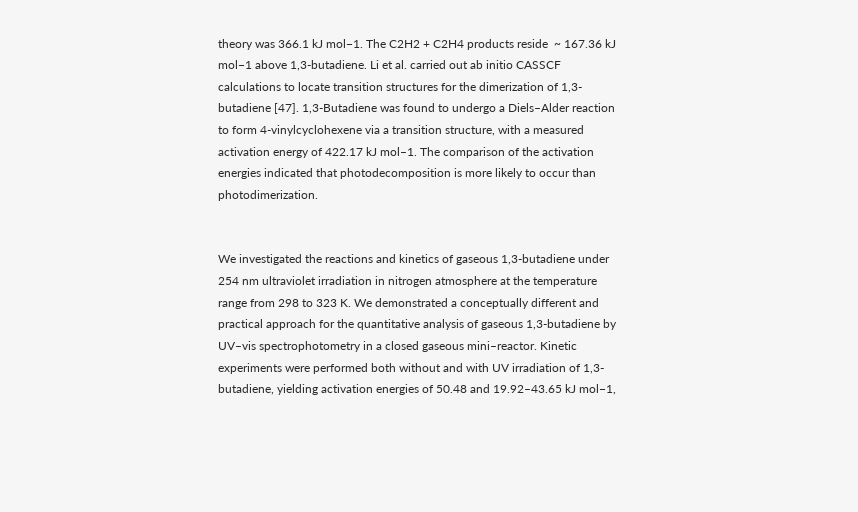theory was 366.1 kJ mol−1. The C2H2 + C2H4 products reside  ~ 167.36 kJ mol−1 above 1,3-butadiene. Li et al. carried out ab initio CASSCF calculations to locate transition structures for the dimerization of 1,3-butadiene [47]. 1,3-Butadiene was found to undergo a Diels–Alder reaction to form 4-vinylcyclohexene via a transition structure, with a measured activation energy of 422.17 kJ mol–1. The comparison of the activation energies indicated that photodecomposition is more likely to occur than photodimerization.


We investigated the reactions and kinetics of gaseous 1,3-butadiene under 254 nm ultraviolet irradiation in nitrogen atmosphere at the temperature range from 298 to 323 K. We demonstrated a conceptually different and practical approach for the quantitative analysis of gaseous 1,3-butadiene by UV–vis spectrophotometry in a closed gaseous mini–reactor. Kinetic experiments were performed both without and with UV irradiation of 1,3-butadiene, yielding activation energies of 50.48 and 19.92–43.65 kJ mol−1,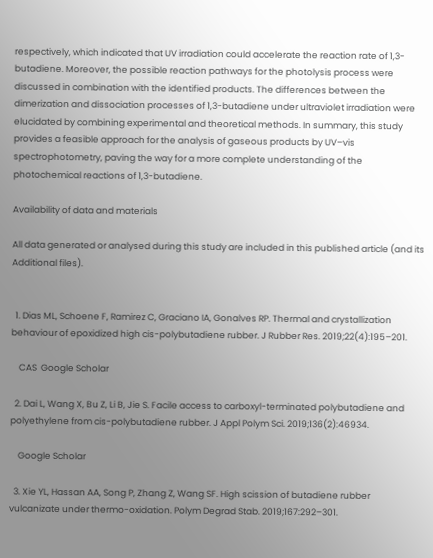respectively, which indicated that UV irradiation could accelerate the reaction rate of 1,3-butadiene. Moreover, the possible reaction pathways for the photolysis process were discussed in combination with the identified products. The differences between the dimerization and dissociation processes of 1,3-butadiene under ultraviolet irradiation were elucidated by combining experimental and theoretical methods. In summary, this study provides a feasible approach for the analysis of gaseous products by UV–vis spectrophotometry, paving the way for a more complete understanding of the photochemical reactions of 1,3-butadiene.

Availability of data and materials

All data generated or analysed during this study are included in this published article (and its Additional files).


  1. Dias ML, Schoene F, Ramirez C, Graciano IA, Gonalves RP. Thermal and crystallization behaviour of epoxidized high cis-polybutadiene rubber. J Rubber Res. 2019;22(4):195–201.

    CAS  Google Scholar

  2. Dai L, Wang X, Bu Z, Li B, Jie S. Facile access to carboxyl-terminated polybutadiene and polyethylene from cis-polybutadiene rubber. J Appl Polym Sci. 2019;136(2):46934.

    Google Scholar

  3. Xie YL, Hassan AA, Song P, Zhang Z, Wang SF. High scission of butadiene rubber vulcanizate under thermo-oxidation. Polym Degrad Stab. 2019;167:292–301.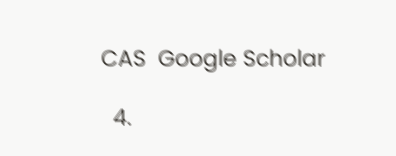CAS  Google Scholar

  4.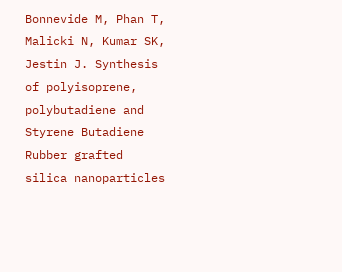Bonnevide M, Phan T, Malicki N, Kumar SK, Jestin J. Synthesis of polyisoprene, polybutadiene and Styrene Butadiene Rubber grafted silica nanoparticles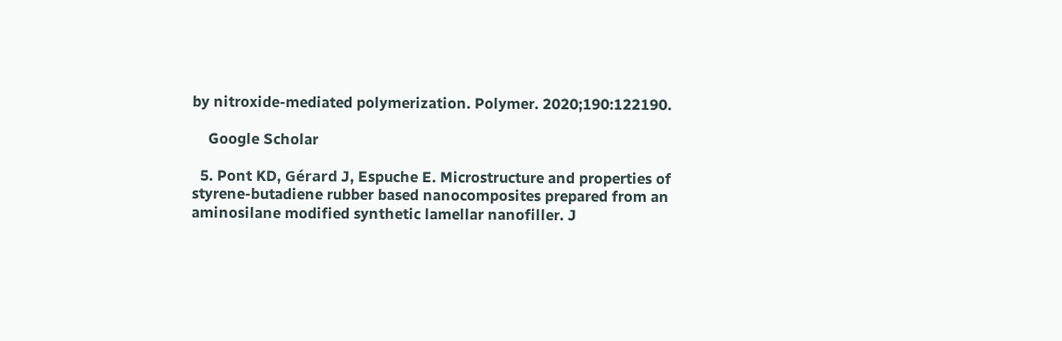by nitroxide-mediated polymerization. Polymer. 2020;190:122190.

    Google Scholar

  5. Pont KD, Gérard J, Espuche E. Microstructure and properties of styrene-butadiene rubber based nanocomposites prepared from an aminosilane modified synthetic lamellar nanofiller. J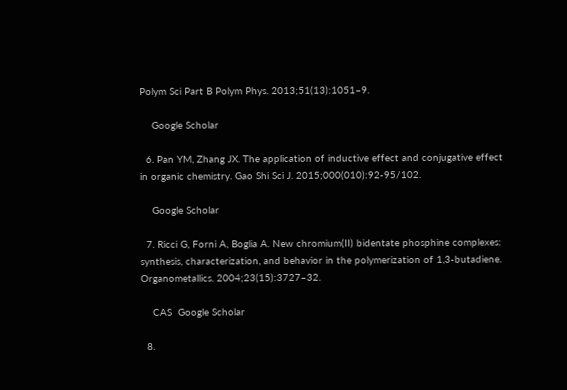Polym Sci Part B Polym Phys. 2013;51(13):1051–9.

    Google Scholar

  6. Pan YM, Zhang JX. The application of inductive effect and conjugative effect in organic chemistry. Gao Shi Sci J. 2015;000(010):92-95/102.

    Google Scholar

  7. Ricci G, Forni A, Boglia A. New chromium(II) bidentate phosphine complexes: synthesis, characterization, and behavior in the polymerization of 1,3-butadiene. Organometallics. 2004;23(15):3727–32.

    CAS  Google Scholar

  8.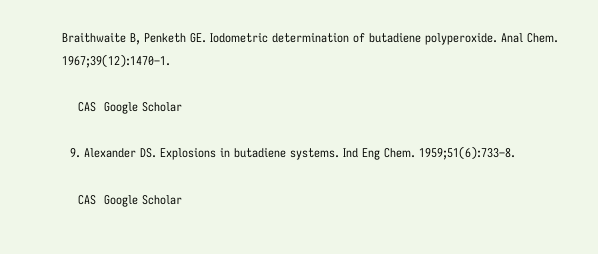Braithwaite B, Penketh GE. Iodometric determination of butadiene polyperoxide. Anal Chem. 1967;39(12):1470–1.

    CAS  Google Scholar

  9. Alexander DS. Explosions in butadiene systems. Ind Eng Chem. 1959;51(6):733–8.

    CAS  Google Scholar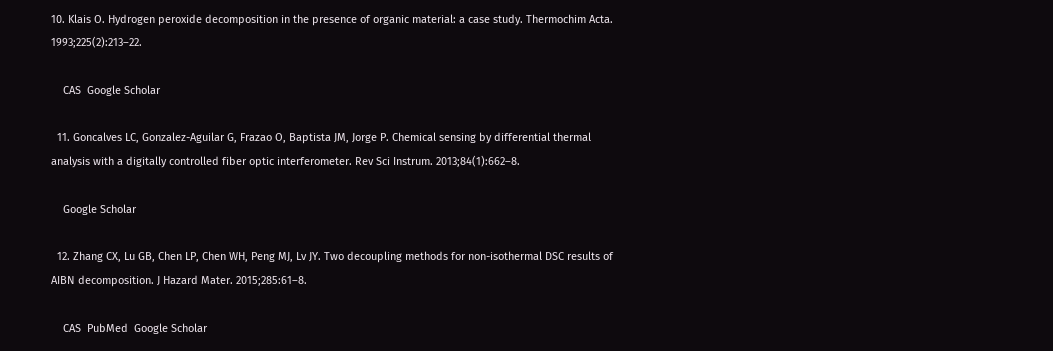10. Klais O. Hydrogen peroxide decomposition in the presence of organic material: a case study. Thermochim Acta. 1993;225(2):213–22.

    CAS  Google Scholar

  11. Goncalves LC, Gonzalez-Aguilar G, Frazao O, Baptista JM, Jorge P. Chemical sensing by differential thermal analysis with a digitally controlled fiber optic interferometer. Rev Sci Instrum. 2013;84(1):662–8.

    Google Scholar

  12. Zhang CX, Lu GB, Chen LP, Chen WH, Peng MJ, Lv JY. Two decoupling methods for non-isothermal DSC results of AIBN decomposition. J Hazard Mater. 2015;285:61–8.

    CAS  PubMed  Google Scholar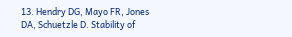13. Hendry DG, Mayo FR, Jones DA, Schuetzle D. Stability of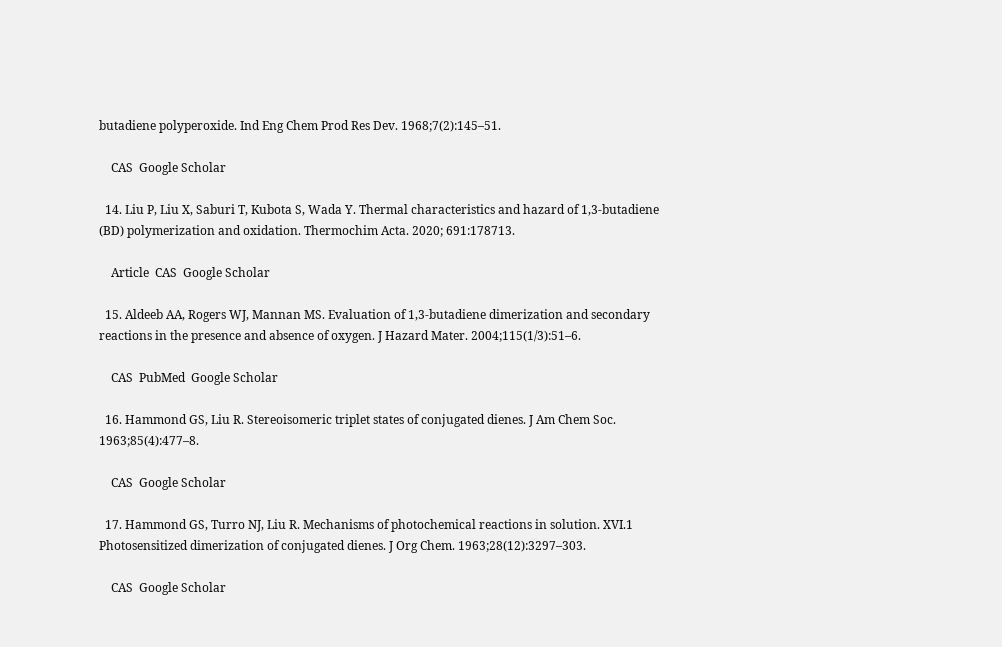butadiene polyperoxide. Ind Eng Chem Prod Res Dev. 1968;7(2):145–51.

    CAS  Google Scholar

  14. Liu P, Liu X, Saburi T, Kubota S, Wada Y. Thermal characteristics and hazard of 1,3-butadiene (BD) polymerization and oxidation. Thermochim Acta. 2020; 691:178713.

    Article  CAS  Google Scholar

  15. Aldeeb AA, Rogers WJ, Mannan MS. Evaluation of 1,3-butadiene dimerization and secondary reactions in the presence and absence of oxygen. J Hazard Mater. 2004;115(1/3):51–6.

    CAS  PubMed  Google Scholar

  16. Hammond GS, Liu R. Stereoisomeric triplet states of conjugated dienes. J Am Chem Soc. 1963;85(4):477–8.

    CAS  Google Scholar

  17. Hammond GS, Turro NJ, Liu R. Mechanisms of photochemical reactions in solution. XVI.1 Photosensitized dimerization of conjugated dienes. J Org Chem. 1963;28(12):3297–303.

    CAS  Google Scholar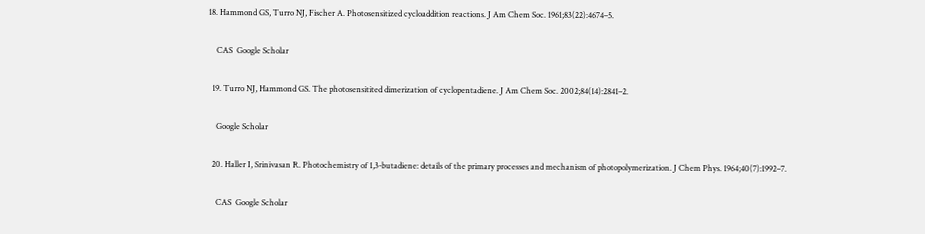18. Hammond GS, Turro NJ, Fischer A. Photosensitized cycloaddition reactions. J Am Chem Soc. 1961;83(22):4674–5.

    CAS  Google Scholar

  19. Turro NJ, Hammond GS. The photosensitited dimerization of cyclopentadiene. J Am Chem Soc. 2002;84(14):2841–2.

    Google Scholar

  20. Haller I, Srinivasan R. Photochemistry of 1,3-butadiene: details of the primary processes and mechanism of photopolymerization. J Chem Phys. 1964;40(7):1992–7.

    CAS  Google Scholar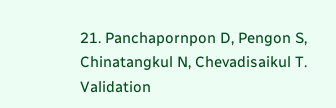21. Panchapornpon D, Pengon S, Chinatangkul N, Chevadisaikul T. Validation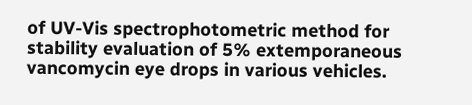of UV-Vis spectrophotometric method for stability evaluation of 5% extemporaneous vancomycin eye drops in various vehicles.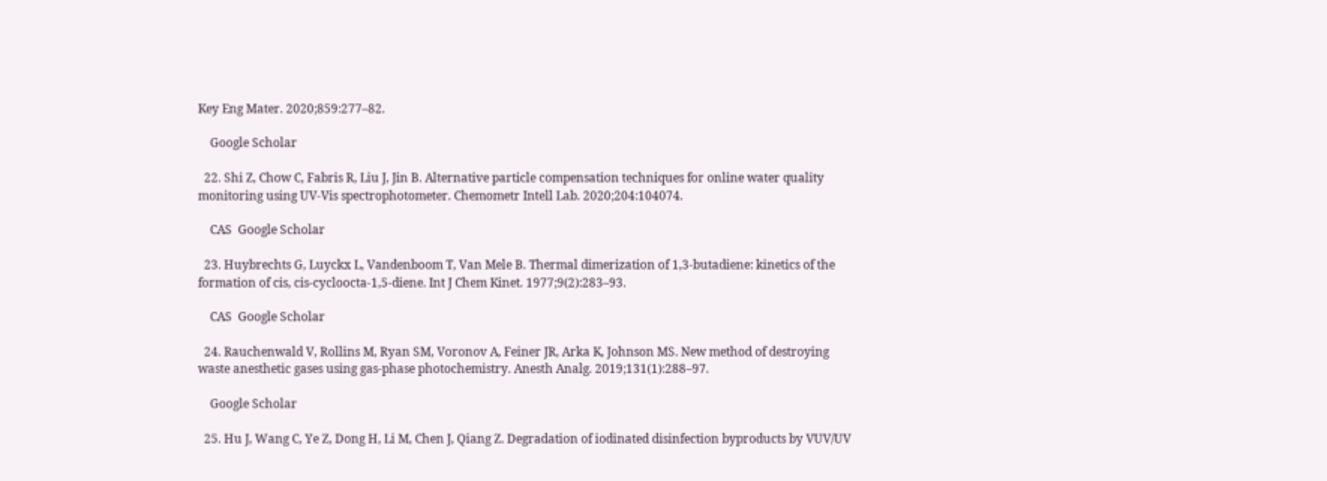Key Eng Mater. 2020;859:277–82.

    Google Scholar

  22. Shi Z, Chow C, Fabris R, Liu J, Jin B. Alternative particle compensation techniques for online water quality monitoring using UV-Vis spectrophotometer. Chemometr Intell Lab. 2020;204:104074.

    CAS  Google Scholar

  23. Huybrechts G, Luyckx L, Vandenboom T, Van Mele B. Thermal dimerization of 1,3-butadiene: kinetics of the formation of cis, cis-cycloocta-1,5-diene. Int J Chem Kinet. 1977;9(2):283–93.

    CAS  Google Scholar

  24. Rauchenwald V, Rollins M, Ryan SM, Voronov A, Feiner JR, Arka K, Johnson MS. New method of destroying waste anesthetic gases using gas-phase photochemistry. Anesth Analg. 2019;131(1):288–97.

    Google Scholar

  25. Hu J, Wang C, Ye Z, Dong H, Li M, Chen J, Qiang Z. Degradation of iodinated disinfection byproducts by VUV/UV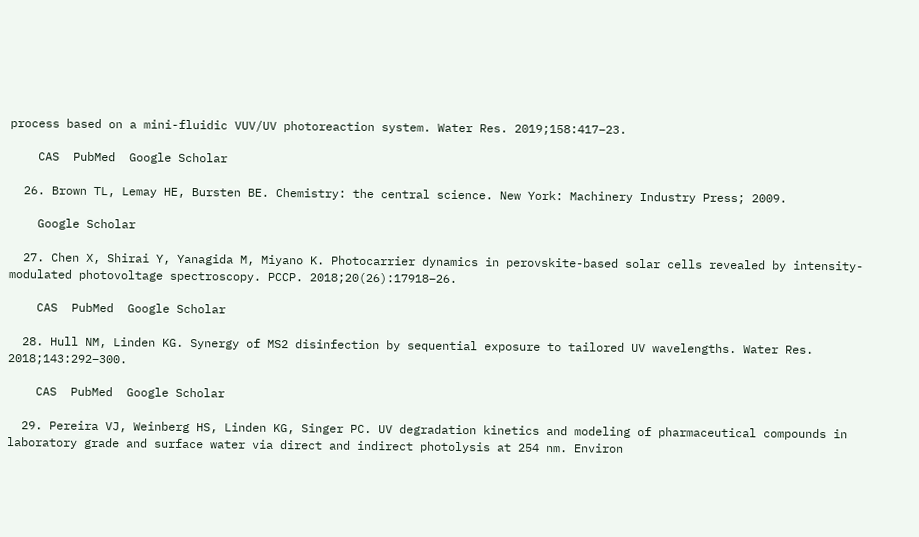process based on a mini-fluidic VUV/UV photoreaction system. Water Res. 2019;158:417–23.

    CAS  PubMed  Google Scholar

  26. Brown TL, Lemay HE, Bursten BE. Chemistry: the central science. New York: Machinery Industry Press; 2009.

    Google Scholar

  27. Chen X, Shirai Y, Yanagida M, Miyano K. Photocarrier dynamics in perovskite-based solar cells revealed by intensity-modulated photovoltage spectroscopy. PCCP. 2018;20(26):17918–26.

    CAS  PubMed  Google Scholar

  28. Hull NM, Linden KG. Synergy of MS2 disinfection by sequential exposure to tailored UV wavelengths. Water Res. 2018;143:292–300.

    CAS  PubMed  Google Scholar

  29. Pereira VJ, Weinberg HS, Linden KG, Singer PC. UV degradation kinetics and modeling of pharmaceutical compounds in laboratory grade and surface water via direct and indirect photolysis at 254 nm. Environ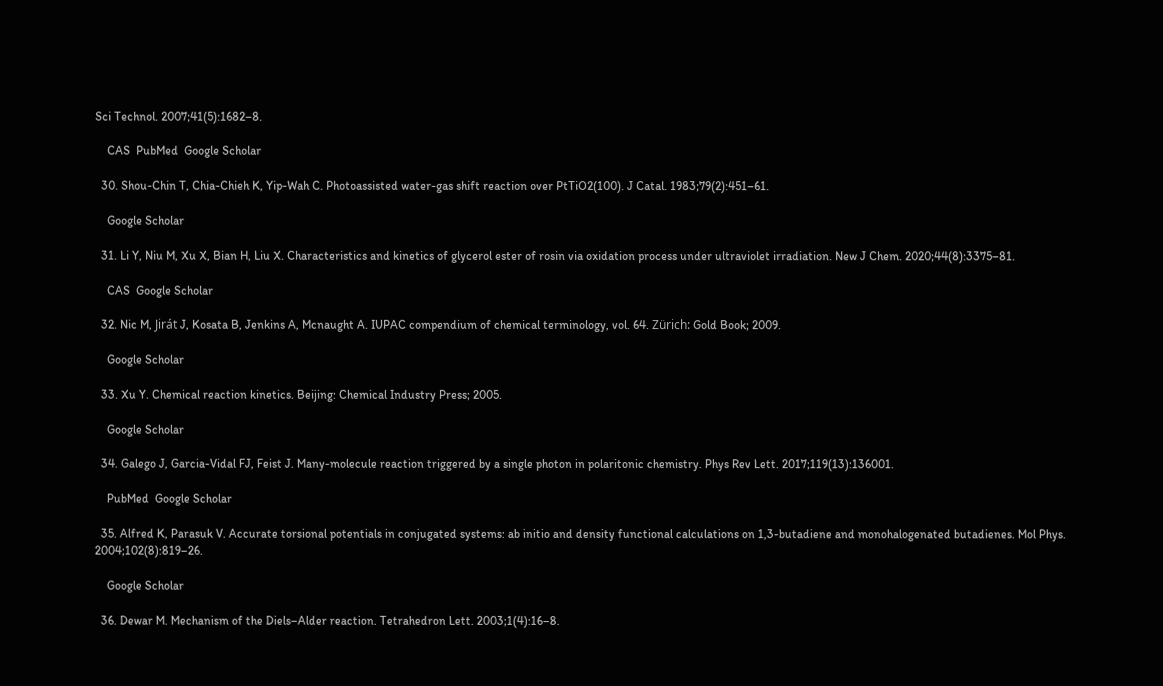Sci Technol. 2007;41(5):1682–8.

    CAS  PubMed  Google Scholar

  30. Shou-Chin T, Chia-Chieh K, Yip-Wah C. Photoassisted water-gas shift reaction over PtTiO2(100). J Catal. 1983;79(2):451–61.

    Google Scholar

  31. Li Y, Niu M, Xu X, Bian H, Liu X. Characteristics and kinetics of glycerol ester of rosin via oxidation process under ultraviolet irradiation. New J Chem. 2020;44(8):3375–81.

    CAS  Google Scholar

  32. Nic M, Jirát J, Kosata B, Jenkins A, Mcnaught A. IUPAC compendium of chemical terminology, vol. 64. Zürich: Gold Book; 2009.

    Google Scholar

  33. Xu Y. Chemical reaction kinetics. Beijing: Chemical Industry Press; 2005.

    Google Scholar

  34. Galego J, Garcia-Vidal FJ, Feist J. Many-molecule reaction triggered by a single photon in polaritonic chemistry. Phys Rev Lett. 2017;119(13):136001.

    PubMed  Google Scholar

  35. Alfred K, Parasuk V. Accurate torsional potentials in conjugated systems: ab initio and density functional calculations on 1,3-butadiene and monohalogenated butadienes. Mol Phys. 2004;102(8):819–26.

    Google Scholar

  36. Dewar M. Mechanism of the Diels–Alder reaction. Tetrahedron Lett. 2003;1(4):16–8.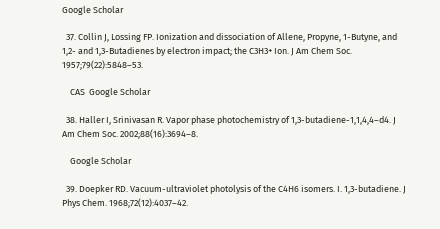Google Scholar

  37. Collin J, Lossing FP. Ionization and dissociation of Allene, Propyne, 1-Butyne, and 1,2- and 1,3-Butadienes by electron impact; the C3H3+ Ion. J Am Chem Soc. 1957;79(22):5848–53.

    CAS  Google Scholar

  38. Haller I, Srinivasan R. Vapor phase photochemistry of 1,3-butadiene-1,1,4,4–d4. J Am Chem Soc. 2002;88(16):3694–8.

    Google Scholar

  39. Doepker RD. Vacuum-ultraviolet photolysis of the C4H6 isomers. I. 1,3-butadiene. J Phys Chem. 1968;72(12):4037–42.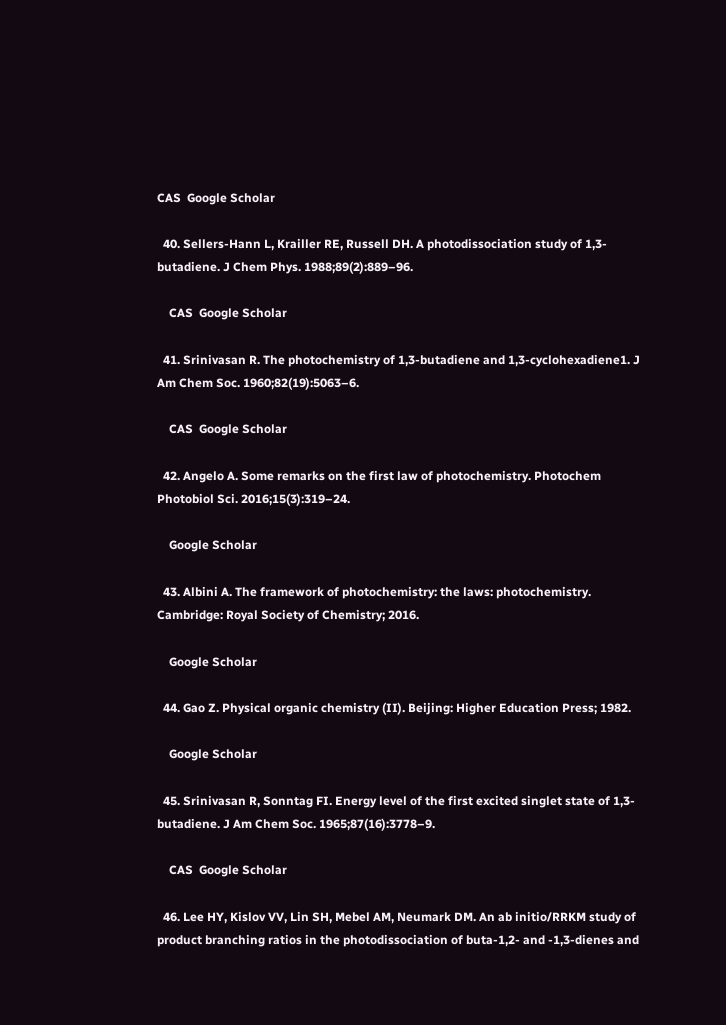CAS  Google Scholar

  40. Sellers-Hann L, Krailler RE, Russell DH. A photodissociation study of 1,3-butadiene. J Chem Phys. 1988;89(2):889–96.

    CAS  Google Scholar

  41. Srinivasan R. The photochemistry of 1,3-butadiene and 1,3-cyclohexadiene1. J Am Chem Soc. 1960;82(19):5063–6.

    CAS  Google Scholar

  42. Angelo A. Some remarks on the first law of photochemistry. Photochem Photobiol Sci. 2016;15(3):319–24.

    Google Scholar

  43. Albini A. The framework of photochemistry: the laws: photochemistry. Cambridge: Royal Society of Chemistry; 2016.

    Google Scholar

  44. Gao Z. Physical organic chemistry (II). Beijing: Higher Education Press; 1982.

    Google Scholar

  45. Srinivasan R, Sonntag FI. Energy level of the first excited singlet state of 1,3-butadiene. J Am Chem Soc. 1965;87(16):3778–9.

    CAS  Google Scholar

  46. Lee HY, Kislov VV, Lin SH, Mebel AM, Neumark DM. An ab initio/RRKM study of product branching ratios in the photodissociation of buta-1,2- and -1,3-dienes and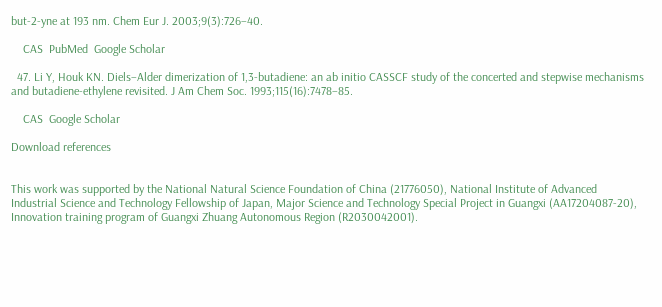but-2-yne at 193 nm. Chem Eur J. 2003;9(3):726–40.

    CAS  PubMed  Google Scholar

  47. Li Y, Houk KN. Diels–Alder dimerization of 1,3-butadiene: an ab initio CASSCF study of the concerted and stepwise mechanisms and butadiene-ethylene revisited. J Am Chem Soc. 1993;115(16):7478–85.

    CAS  Google Scholar

Download references


This work was supported by the National Natural Science Foundation of China (21776050), National Institute of Advanced Industrial Science and Technology Fellowship of Japan, Major Science and Technology Special Project in Guangxi (AA17204087-20), Innovation training program of Guangxi Zhuang Autonomous Region (R2030042001).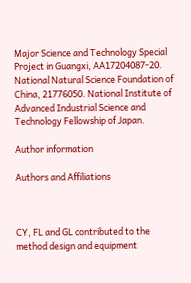Major Science and Technology Special Project in Guangxi, AA17204087-20. National Natural Science Foundation of China, 21776050. National Institute of Advanced Industrial Science and Technology Fellowship of Japan.

Author information

Authors and Affiliations



CY, FL and GL contributed to the method design and equipment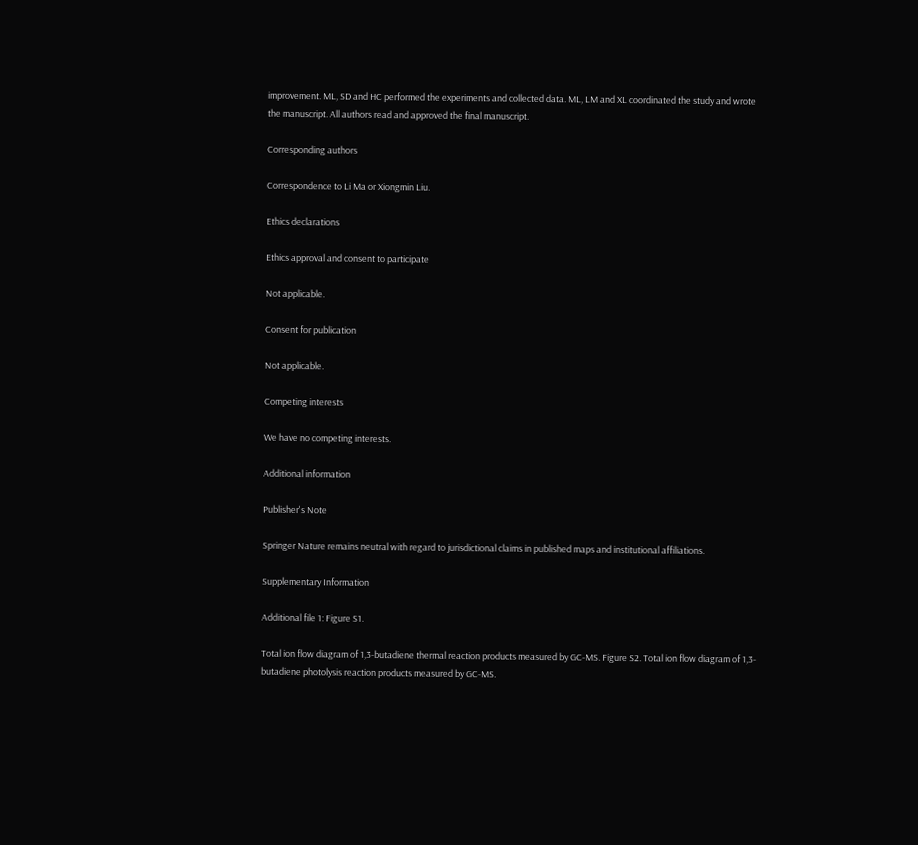improvement. ML, SD and HC performed the experiments and collected data. ML, LM and XL coordinated the study and wrote the manuscript. All authors read and approved the final manuscript.

Corresponding authors

Correspondence to Li Ma or Xiongmin Liu.

Ethics declarations

Ethics approval and consent to participate

Not applicable.

Consent for publication

Not applicable.

Competing interests

We have no competing interests.

Additional information

Publisher's Note

Springer Nature remains neutral with regard to jurisdictional claims in published maps and institutional affiliations.

Supplementary Information

Additional file 1: Figure S1.

Total ion flow diagram of 1,3-butadiene thermal reaction products measured by GC-MS. Figure S2. Total ion flow diagram of 1,3-butadiene photolysis reaction products measured by GC-MS.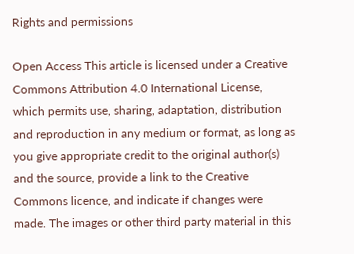Rights and permissions

Open Access This article is licensed under a Creative Commons Attribution 4.0 International License, which permits use, sharing, adaptation, distribution and reproduction in any medium or format, as long as you give appropriate credit to the original author(s) and the source, provide a link to the Creative Commons licence, and indicate if changes were made. The images or other third party material in this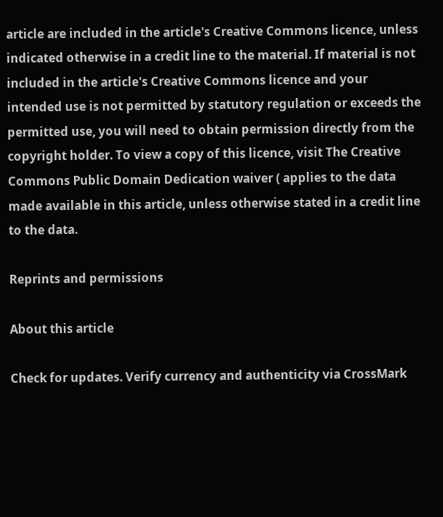article are included in the article's Creative Commons licence, unless indicated otherwise in a credit line to the material. If material is not included in the article's Creative Commons licence and your intended use is not permitted by statutory regulation or exceeds the permitted use, you will need to obtain permission directly from the copyright holder. To view a copy of this licence, visit The Creative Commons Public Domain Dedication waiver ( applies to the data made available in this article, unless otherwise stated in a credit line to the data.

Reprints and permissions

About this article

Check for updates. Verify currency and authenticity via CrossMark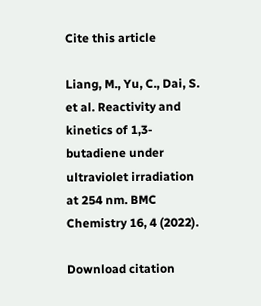Cite this article

Liang, M., Yu, C., Dai, S. et al. Reactivity and kinetics of 1,3-butadiene under ultraviolet irradiation at 254 nm. BMC Chemistry 16, 4 (2022).

Download citation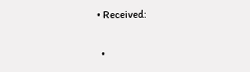• Received:

  •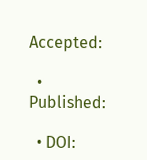Accepted:

  • Published:

  • DOI: